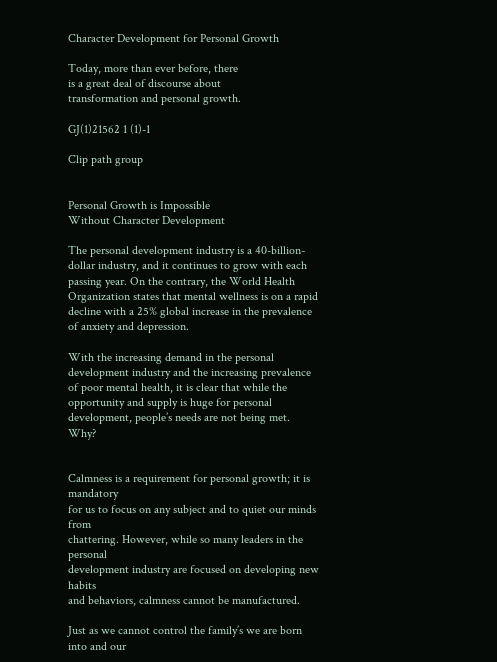Character Development for Personal Growth

Today, more than ever before, there
is a great deal of discourse about
transformation and personal growth.

GJ(1)21562 1 (1)-1

Clip path group


Personal Growth is Impossible
Without Character Development

The personal development industry is a 40-billion-dollar industry, and it continues to grow with each passing year. On the contrary, the World Health Organization states that mental wellness is on a rapid decline with a 25% global increase in the prevalence of anxiety and depression.

With the increasing demand in the personal development industry and the increasing prevalence of poor mental health, it is clear that while the opportunity and supply is huge for personal development, people’s needs are not being met. Why?


Calmness is a requirement for personal growth; it is mandatory
for us to focus on any subject and to quiet our minds from
chattering. However, while so many leaders in the personal
development industry are focused on developing new habits
and behaviors, calmness cannot be manufactured.

Just as we cannot control the family’s we are born into and our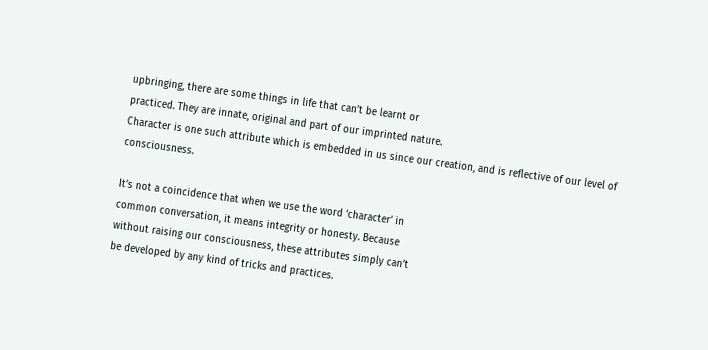upbringing, there are some things in life that can’t be learnt or
practiced. They are innate, original and part of our imprinted nature.
Character is one such attribute which is embedded in us since our creation, and is reflective of our level of consciousness.

It’s not a coincidence that when we use the word ‘character’ in
common conversation, it means integrity or honesty. Because
without raising our consciousness, these attributes simply can’t
be developed by any kind of tricks and practices.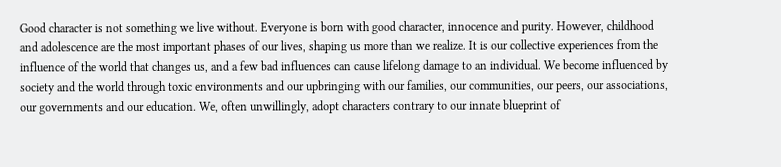Good character is not something we live without. Everyone is born with good character, innocence and purity. However, childhood and adolescence are the most important phases of our lives, shaping us more than we realize. It is our collective experiences from the influence of the world that changes us, and a few bad influences can cause lifelong damage to an individual. We become influenced by society and the world through toxic environments and our upbringing with our families, our communities, our peers, our associations, our governments and our education. We, often unwillingly, adopt characters contrary to our innate blueprint of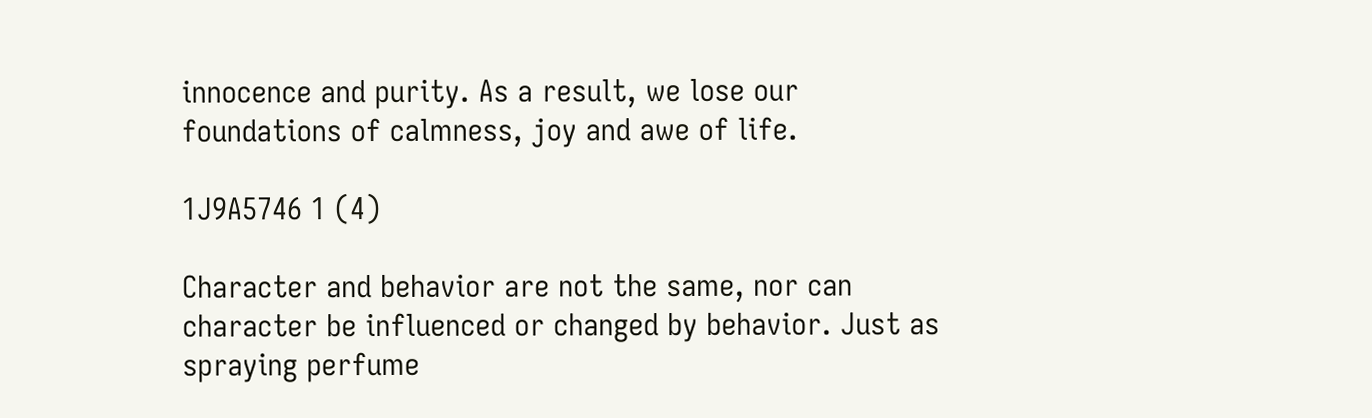innocence and purity. As a result, we lose our foundations of calmness, joy and awe of life.

1J9A5746 1 (4)

Character and behavior are not the same, nor can character be influenced or changed by behavior. Just as spraying perfume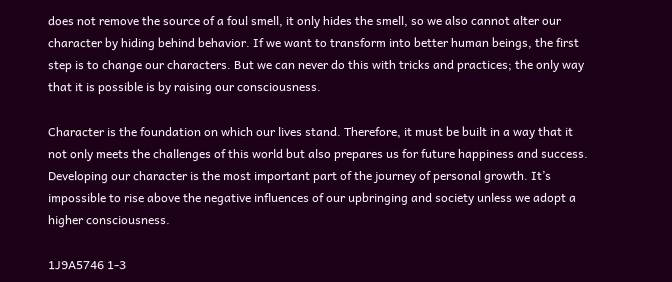does not remove the source of a foul smell, it only hides the smell, so we also cannot alter our character by hiding behind behavior. If we want to transform into better human beings, the first step is to change our characters. But we can never do this with tricks and practices; the only way that it is possible is by raising our consciousness.

Character is the foundation on which our lives stand. Therefore, it must be built in a way that it not only meets the challenges of this world but also prepares us for future happiness and success. Developing our character is the most important part of the journey of personal growth. It’s impossible to rise above the negative influences of our upbringing and society unless we adopt a higher consciousness.

1J9A5746 1-3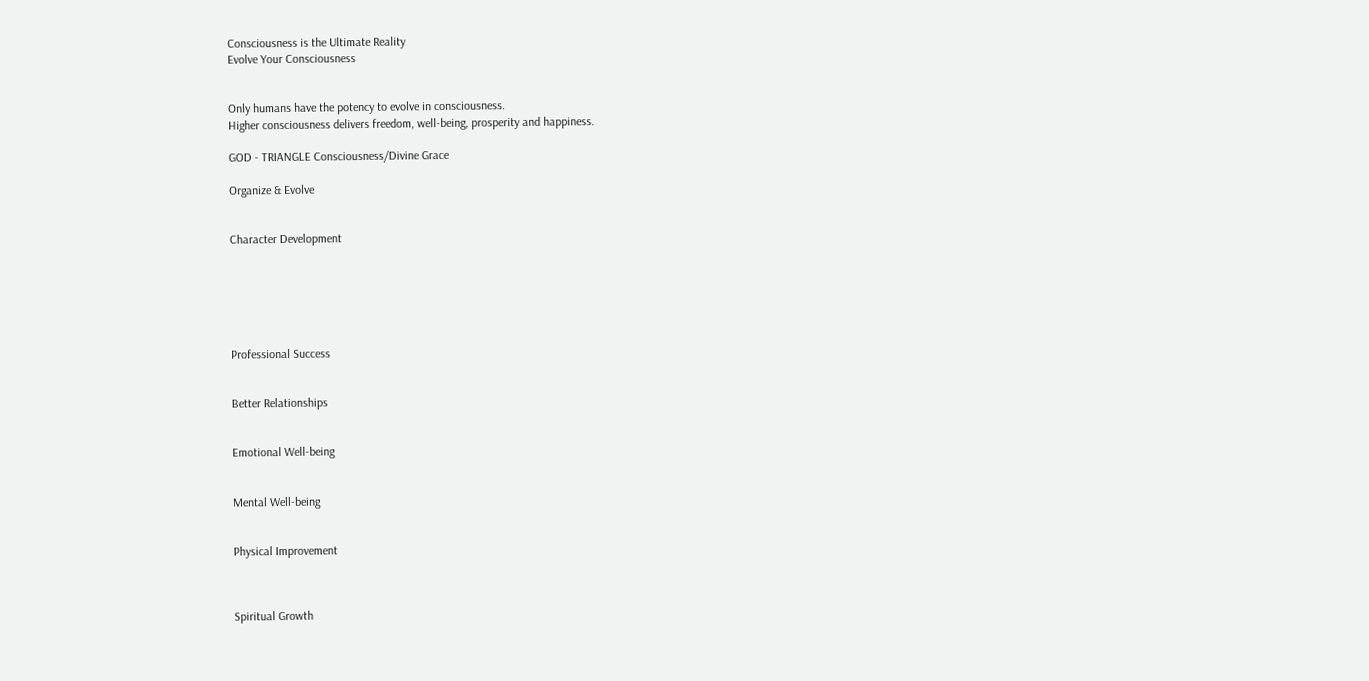Consciousness is the Ultimate Reality
Evolve Your Consciousness


Only humans have the potency to evolve in consciousness.
Higher consciousness delivers freedom, well-being, prosperity and happiness.

GOD - TRIANGLE Consciousness/Divine Grace

Organize & Evolve


Character Development






Professional Success


Better Relationships


Emotional Well-being


Mental Well-being


Physical Improvement



Spiritual Growth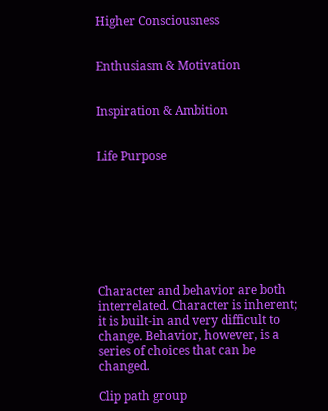Higher Consciousness


Enthusiasm & Motivation


Inspiration & Ambition


Life Purpose








Character and behavior are both interrelated. Character is inherent; it is built-in and very difficult to change. Behavior, however, is a series of choices that can be changed.

Clip path group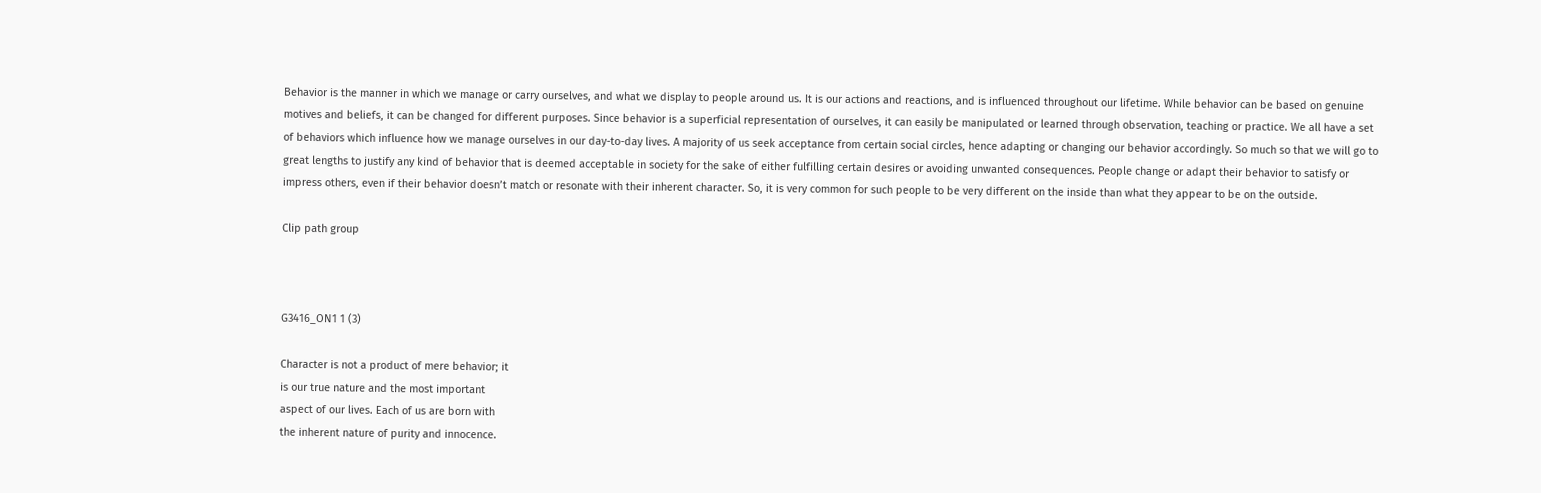Behavior is the manner in which we manage or carry ourselves, and what we display to people around us. It is our actions and reactions, and is influenced throughout our lifetime. While behavior can be based on genuine motives and beliefs, it can be changed for different purposes. Since behavior is a superficial representation of ourselves, it can easily be manipulated or learned through observation, teaching or practice. We all have a set of behaviors which influence how we manage ourselves in our day-to-day lives. A majority of us seek acceptance from certain social circles, hence adapting or changing our behavior accordingly. So much so that we will go to great lengths to justify any kind of behavior that is deemed acceptable in society for the sake of either fulfilling certain desires or avoiding unwanted consequences. People change or adapt their behavior to satisfy or impress others, even if their behavior doesn’t match or resonate with their inherent character. So, it is very common for such people to be very different on the inside than what they appear to be on the outside.

Clip path group



G3416_ON1 1 (3)

Character is not a product of mere behavior; it
is our true nature and the most important
aspect of our lives. Each of us are born with
the inherent nature of purity and innocence.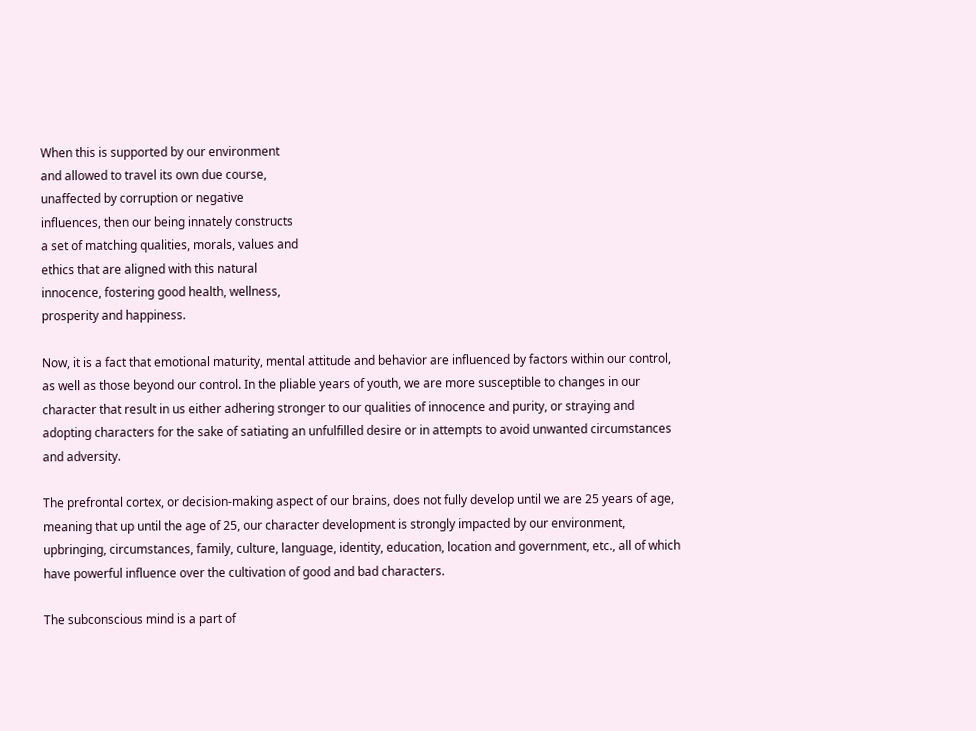When this is supported by our environment
and allowed to travel its own due course,
unaffected by corruption or negative
influences, then our being innately constructs
a set of matching qualities, morals, values and
ethics that are aligned with this natural
innocence, fostering good health, wellness,
prosperity and happiness.

Now, it is a fact that emotional maturity, mental attitude and behavior are influenced by factors within our control, as well as those beyond our control. In the pliable years of youth, we are more susceptible to changes in our character that result in us either adhering stronger to our qualities of innocence and purity, or straying and adopting characters for the sake of satiating an unfulfilled desire or in attempts to avoid unwanted circumstances and adversity.

The prefrontal cortex, or decision-making aspect of our brains, does not fully develop until we are 25 years of age, meaning that up until the age of 25, our character development is strongly impacted by our environment, upbringing, circumstances, family, culture, language, identity, education, location and government, etc., all of which have powerful influence over the cultivation of good and bad characters.

The subconscious mind is a part of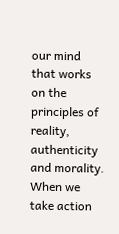our mind that works on the principles of reality, authenticity and morality. When we take action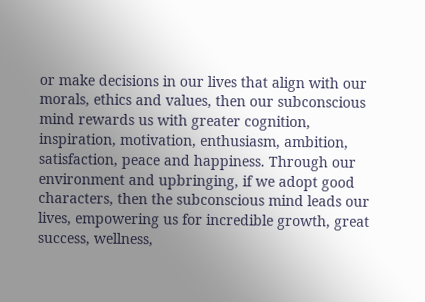or make decisions in our lives that align with our morals, ethics and values, then our subconscious mind rewards us with greater cognition, inspiration, motivation, enthusiasm, ambition, satisfaction, peace and happiness. Through our environment and upbringing, if we adopt good characters, then the subconscious mind leads our lives, empowering us for incredible growth, great success, wellness,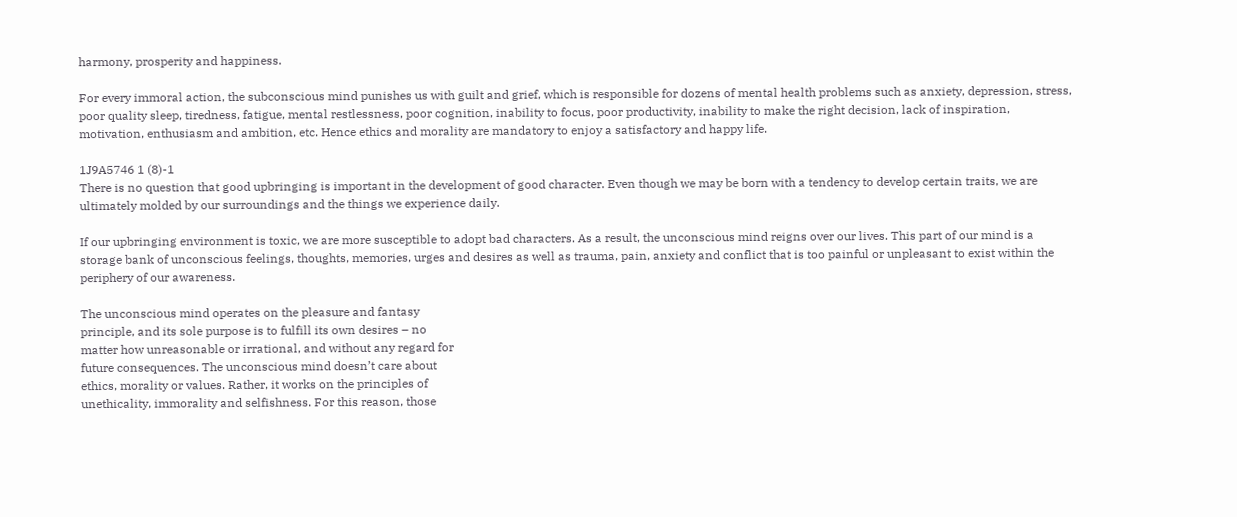harmony, prosperity and happiness.

For every immoral action, the subconscious mind punishes us with guilt and grief, which is responsible for dozens of mental health problems such as anxiety, depression, stress, poor quality sleep, tiredness, fatigue, mental restlessness, poor cognition, inability to focus, poor productivity, inability to make the right decision, lack of inspiration, motivation, enthusiasm and ambition, etc. Hence ethics and morality are mandatory to enjoy a satisfactory and happy life.

1J9A5746 1 (8)-1
There is no question that good upbringing is important in the development of good character. Even though we may be born with a tendency to develop certain traits, we are ultimately molded by our surroundings and the things we experience daily.

If our upbringing environment is toxic, we are more susceptible to adopt bad characters. As a result, the unconscious mind reigns over our lives. This part of our mind is a storage bank of unconscious feelings, thoughts, memories, urges and desires as well as trauma, pain, anxiety and conflict that is too painful or unpleasant to exist within the periphery of our awareness.

The unconscious mind operates on the pleasure and fantasy
principle, and its sole purpose is to fulfill its own desires – no
matter how unreasonable or irrational, and without any regard for
future consequences. The unconscious mind doesn’t care about
ethics, morality or values. Rather, it works on the principles of
unethicality, immorality and selfishness. For this reason, those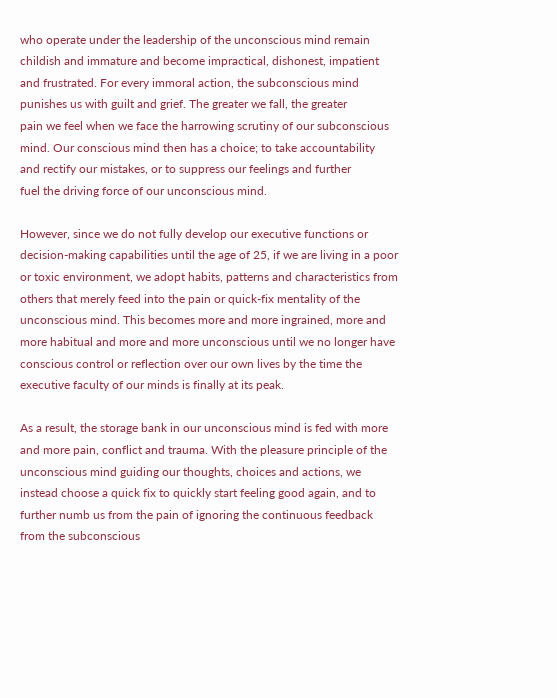who operate under the leadership of the unconscious mind remain
childish and immature and become impractical, dishonest, impatient
and frustrated. For every immoral action, the subconscious mind
punishes us with guilt and grief. The greater we fall, the greater
pain we feel when we face the harrowing scrutiny of our subconscious
mind. Our conscious mind then has a choice; to take accountability
and rectify our mistakes, or to suppress our feelings and further
fuel the driving force of our unconscious mind.

However, since we do not fully develop our executive functions or decision-making capabilities until the age of 25, if we are living in a poor or toxic environment, we adopt habits, patterns and characteristics from others that merely feed into the pain or quick-fix mentality of the unconscious mind. This becomes more and more ingrained, more and more habitual and more and more unconscious until we no longer have conscious control or reflection over our own lives by the time the executive faculty of our minds is finally at its peak.

As a result, the storage bank in our unconscious mind is fed with more and more pain, conflict and trauma. With the pleasure principle of the unconscious mind guiding our thoughts, choices and actions, we instead choose a quick fix to quickly start feeling good again, and to further numb us from the pain of ignoring the continuous feedback from the subconscious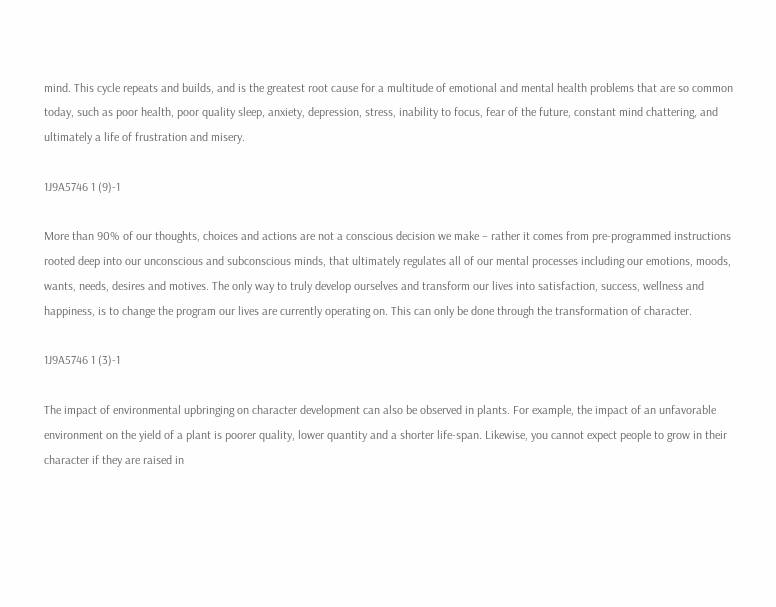mind. This cycle repeats and builds, and is the greatest root cause for a multitude of emotional and mental health problems that are so common today, such as poor health, poor quality sleep, anxiety, depression, stress, inability to focus, fear of the future, constant mind chattering, and ultimately a life of frustration and misery.

1J9A5746 1 (9)-1

More than 90% of our thoughts, choices and actions are not a conscious decision we make – rather it comes from pre-programmed instructions rooted deep into our unconscious and subconscious minds, that ultimately regulates all of our mental processes including our emotions, moods, wants, needs, desires and motives. The only way to truly develop ourselves and transform our lives into satisfaction, success, wellness and happiness, is to change the program our lives are currently operating on. This can only be done through the transformation of character.

1J9A5746 1 (3)-1

The impact of environmental upbringing on character development can also be observed in plants. For example, the impact of an unfavorable environment on the yield of a plant is poorer quality, lower quantity and a shorter life-span. Likewise, you cannot expect people to grow in their character if they are raised in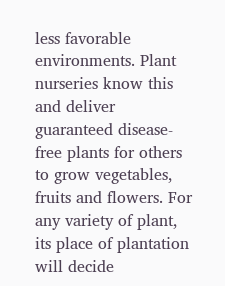less favorable environments. Plant nurseries know this and deliver guaranteed disease-free plants for others to grow vegetables, fruits and flowers. For any variety of plant, its place of plantation will decide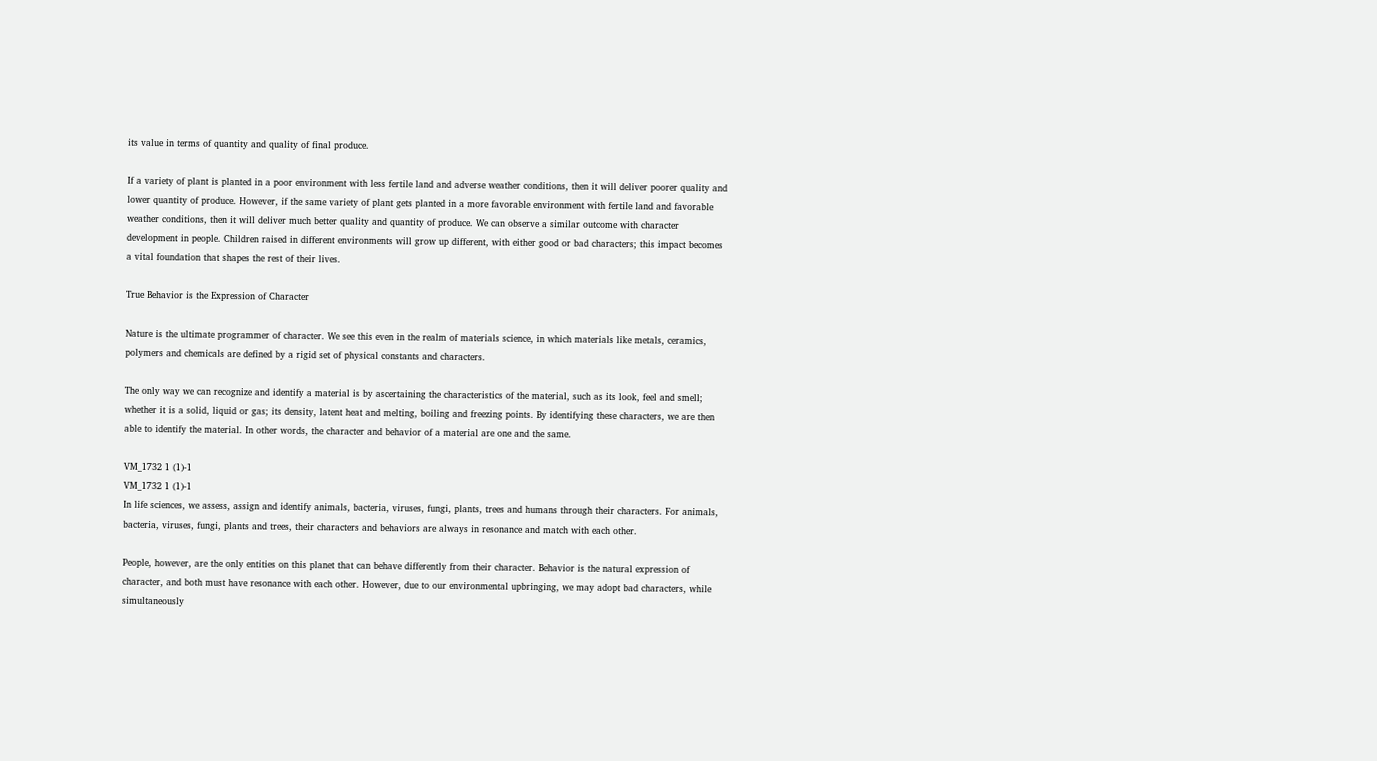its value in terms of quantity and quality of final produce.

If a variety of plant is planted in a poor environment with less fertile land and adverse weather conditions, then it will deliver poorer quality and lower quantity of produce. However, if the same variety of plant gets planted in a more favorable environment with fertile land and favorable weather conditions, then it will deliver much better quality and quantity of produce. We can observe a similar outcome with character development in people. Children raised in different environments will grow up different, with either good or bad characters; this impact becomes a vital foundation that shapes the rest of their lives.

True Behavior is the Expression of Character

Nature is the ultimate programmer of character. We see this even in the realm of materials science, in which materials like metals, ceramics, polymers and chemicals are defined by a rigid set of physical constants and characters.

The only way we can recognize and identify a material is by ascertaining the characteristics of the material, such as its look, feel and smell; whether it is a solid, liquid or gas; its density, latent heat and melting, boiling and freezing points. By identifying these characters, we are then able to identify the material. In other words, the character and behavior of a material are one and the same.

VM_1732 1 (1)-1
VM_1732 1 (1)-1
In life sciences, we assess, assign and identify animals, bacteria, viruses, fungi, plants, trees and humans through their characters. For animals, bacteria, viruses, fungi, plants and trees, their characters and behaviors are always in resonance and match with each other.

People, however, are the only entities on this planet that can behave differently from their character. Behavior is the natural expression of character, and both must have resonance with each other. However, due to our environmental upbringing, we may adopt bad characters, while simultaneously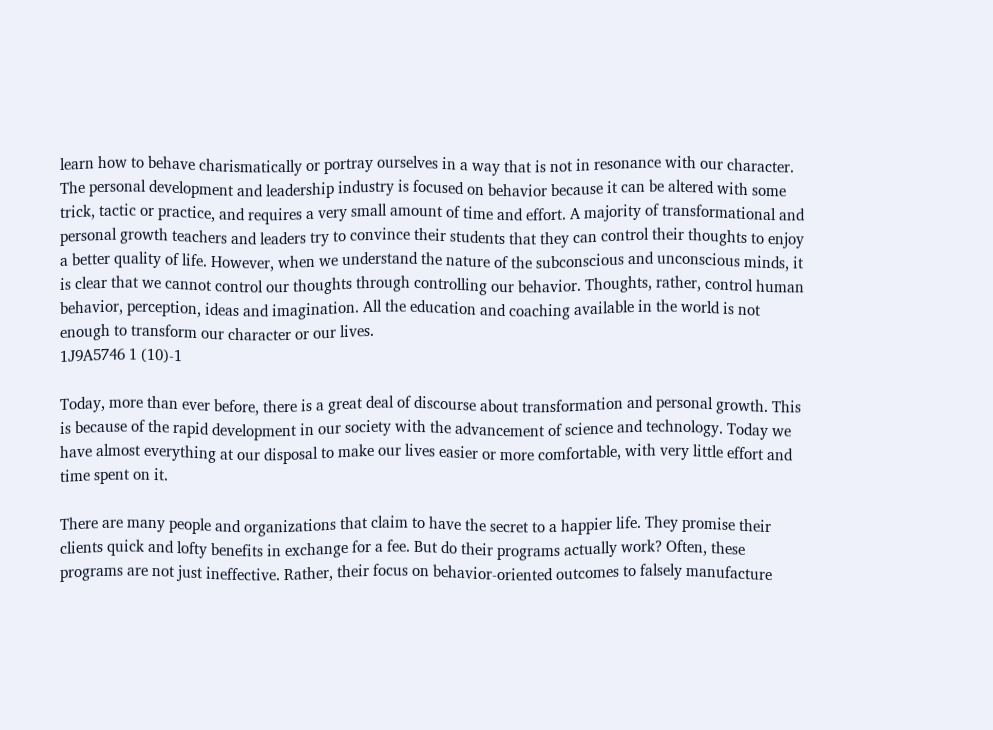learn how to behave charismatically or portray ourselves in a way that is not in resonance with our character.
The personal development and leadership industry is focused on behavior because it can be altered with some trick, tactic or practice, and requires a very small amount of time and effort. A majority of transformational and personal growth teachers and leaders try to convince their students that they can control their thoughts to enjoy a better quality of life. However, when we understand the nature of the subconscious and unconscious minds, it is clear that we cannot control our thoughts through controlling our behavior. Thoughts, rather, control human behavior, perception, ideas and imagination. All the education and coaching available in the world is not enough to transform our character or our lives.
1J9A5746 1 (10)-1

Today, more than ever before, there is a great deal of discourse about transformation and personal growth. This is because of the rapid development in our society with the advancement of science and technology. Today we have almost everything at our disposal to make our lives easier or more comfortable, with very little effort and time spent on it.

There are many people and organizations that claim to have the secret to a happier life. They promise their clients quick and lofty benefits in exchange for a fee. But do their programs actually work? Often, these programs are not just ineffective. Rather, their focus on behavior-oriented outcomes to falsely manufacture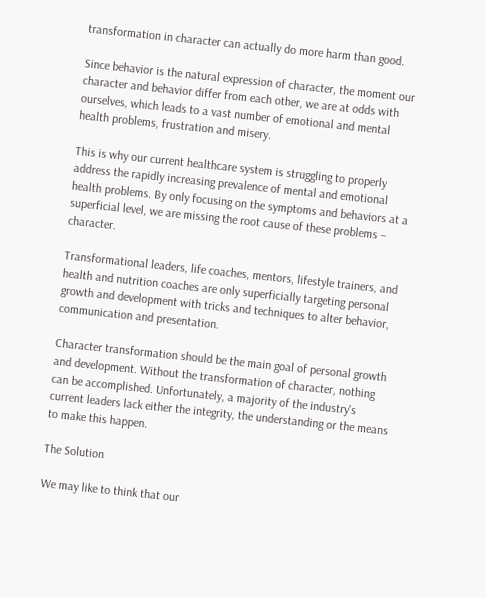transformation in character can actually do more harm than good.

Since behavior is the natural expression of character, the moment our character and behavior differ from each other, we are at odds with ourselves, which leads to a vast number of emotional and mental health problems, frustration and misery.

This is why our current healthcare system is struggling to properly address the rapidly increasing prevalence of mental and emotional health problems. By only focusing on the symptoms and behaviors at a superficial level, we are missing the root cause of these problems – character.

Transformational leaders, life coaches, mentors, lifestyle trainers, and health and nutrition coaches are only superficially targeting personal growth and development with tricks and techniques to alter behavior, communication and presentation.

Character transformation should be the main goal of personal growth and development. Without the transformation of character, nothing can be accomplished. Unfortunately, a majority of the industry's current leaders lack either the integrity, the understanding or the means to make this happen.

The Solution

We may like to think that our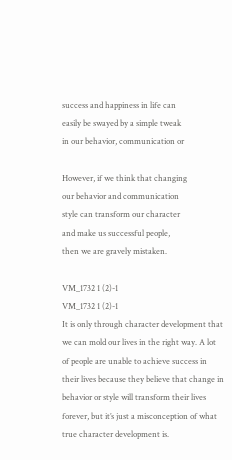success and happiness in life can
easily be swayed by a simple tweak
in our behavior, communication or

However, if we think that changing
our behavior and communication
style can transform our character
and make us successful people,
then we are gravely mistaken.

VM_1732 1 (2)-1
VM_1732 1 (2)-1
It is only through character development that we can mold our lives in the right way. A lot of people are unable to achieve success in their lives because they believe that change in behavior or style will transform their lives forever, but it’s just a misconception of what true character development is.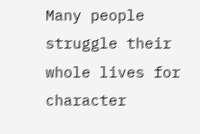Many people struggle their whole lives for character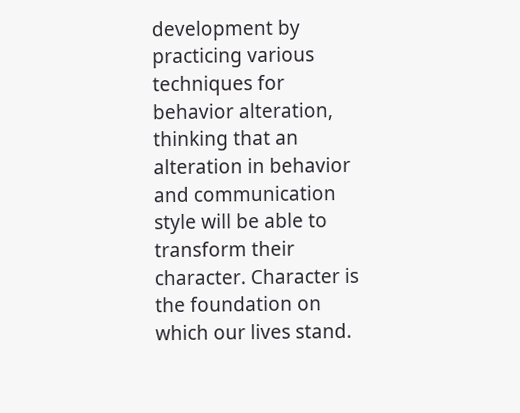development by practicing various techniques for behavior alteration, thinking that an alteration in behavior and communication style will be able to transform their character. Character is the foundation on which our lives stand.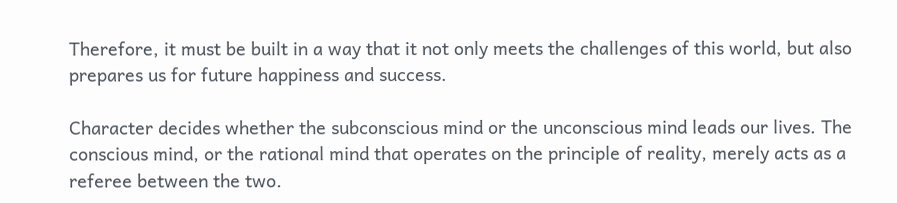Therefore, it must be built in a way that it not only meets the challenges of this world, but also prepares us for future happiness and success.

Character decides whether the subconscious mind or the unconscious mind leads our lives. The conscious mind, or the rational mind that operates on the principle of reality, merely acts as a referee between the two.